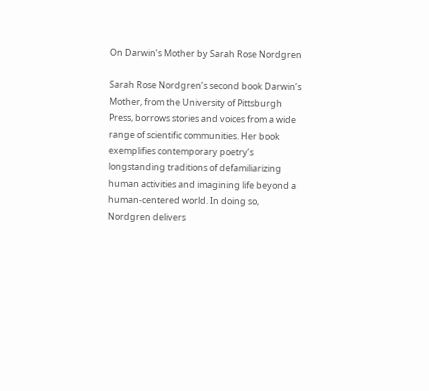On Darwin’s Mother by Sarah Rose Nordgren

Sarah Rose Nordgren’s second book Darwin’s Mother, from the University of Pittsburgh Press, borrows stories and voices from a wide range of scientific communities. Her book exemplifies contemporary poetry’s longstanding traditions of defamiliarizing human activities and imagining life beyond a human-centered world. In doing so, Nordgren delivers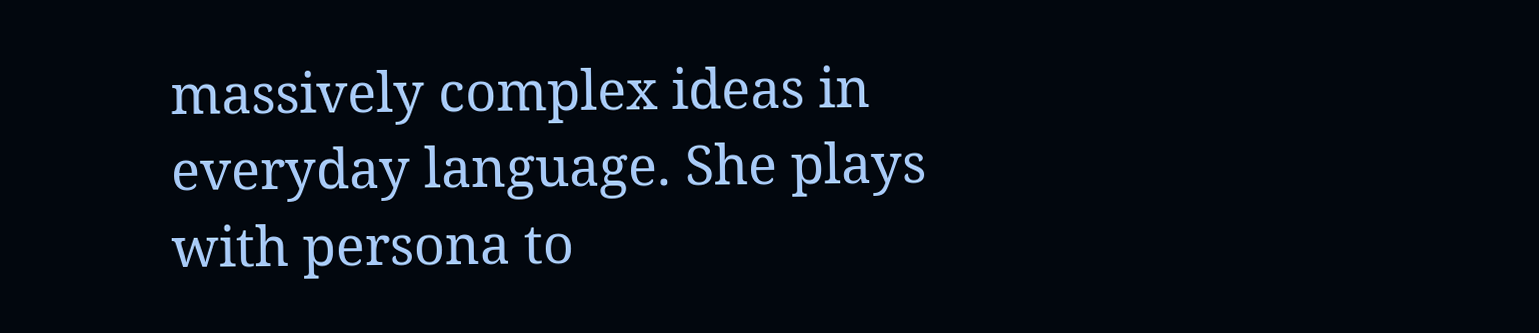massively complex ideas in everyday language. She plays with persona to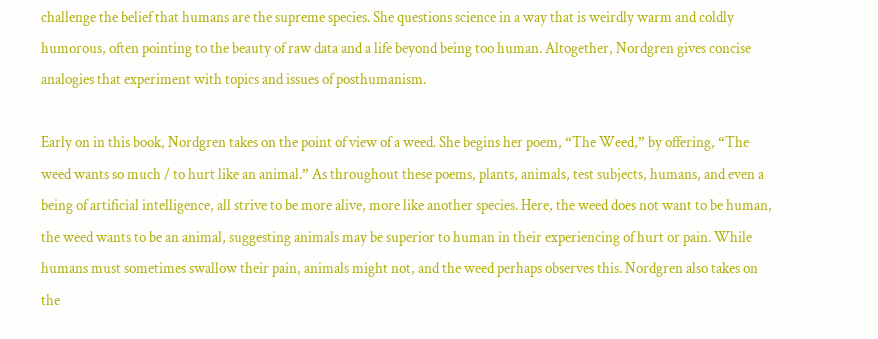challenge the belief that humans are the supreme species. She questions science in a way that is weirdly warm and coldly humorous, often pointing to the beauty of raw data and a life beyond being too human. Altogether, Nordgren gives concise analogies that experiment with topics and issues of posthumanism.

Early on in this book, Nordgren takes on the point of view of a weed. She begins her poem, “The Weed,” by offering, “The weed wants so much / to hurt like an animal.” As throughout these poems, plants, animals, test subjects, humans, and even a being of artificial intelligence, all strive to be more alive, more like another species. Here, the weed does not want to be human, the weed wants to be an animal, suggesting animals may be superior to human in their experiencing of hurt or pain. While humans must sometimes swallow their pain, animals might not, and the weed perhaps observes this. Nordgren also takes on the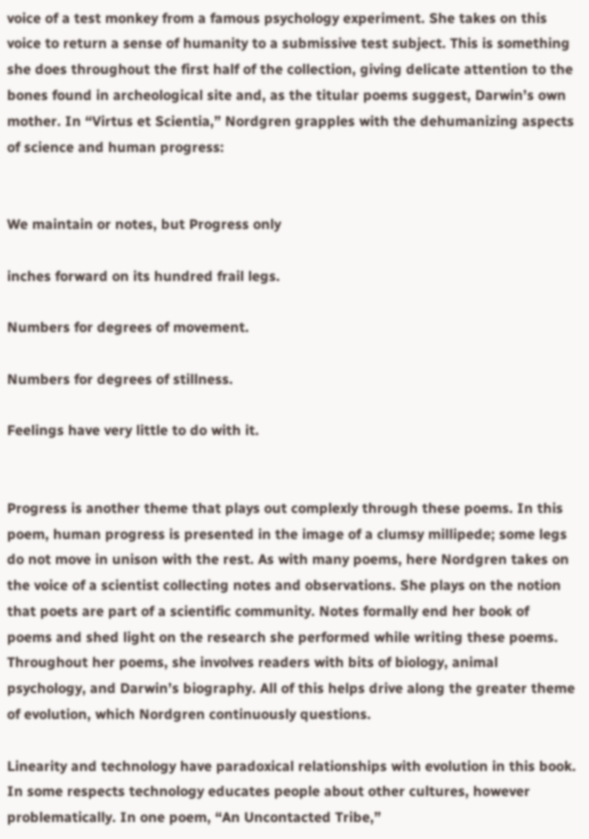voice of a test monkey from a famous psychology experiment. She takes on this voice to return a sense of humanity to a submissive test subject. This is something she does throughout the first half of the collection, giving delicate attention to the bones found in archeological site and, as the titular poems suggest, Darwin’s own mother. In “Virtus et Scientia,” Nordgren grapples with the dehumanizing aspects of science and human progress:


We maintain or notes, but Progress only

inches forward on its hundred frail legs.

Numbers for degrees of movement.

Numbers for degrees of stillness.

Feelings have very little to do with it.


Progress is another theme that plays out complexly through these poems. In this poem, human progress is presented in the image of a clumsy millipede; some legs do not move in unison with the rest. As with many poems, here Nordgren takes on the voice of a scientist collecting notes and observations. She plays on the notion that poets are part of a scientific community. Notes formally end her book of poems and shed light on the research she performed while writing these poems. Throughout her poems, she involves readers with bits of biology, animal psychology, and Darwin’s biography. All of this helps drive along the greater theme of evolution, which Nordgren continuously questions.

Linearity and technology have paradoxical relationships with evolution in this book. In some respects technology educates people about other cultures, however problematically. In one poem, “An Uncontacted Tribe,”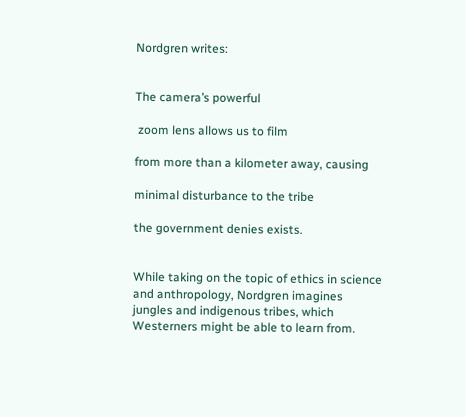Nordgren writes:


The camera’s powerful

 zoom lens allows us to film

from more than a kilometer away, causing

minimal disturbance to the tribe

the government denies exists.


While taking on the topic of ethics in science and anthropology, Nordgren imagines jungles and indigenous tribes, which Westerners might be able to learn from.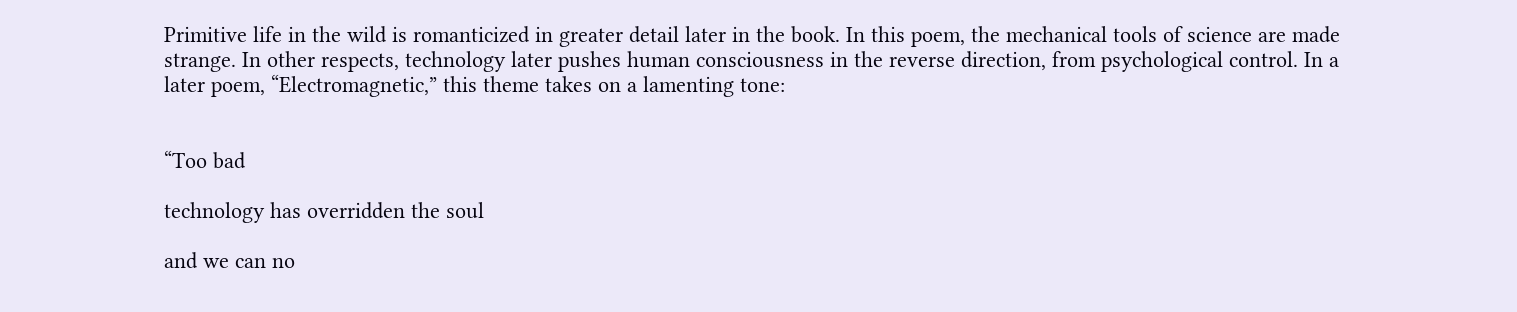Primitive life in the wild is romanticized in greater detail later in the book. In this poem, the mechanical tools of science are made strange. In other respects, technology later pushes human consciousness in the reverse direction, from psychological control. In a later poem, “Electromagnetic,” this theme takes on a lamenting tone:


“Too bad

technology has overridden the soul

and we can no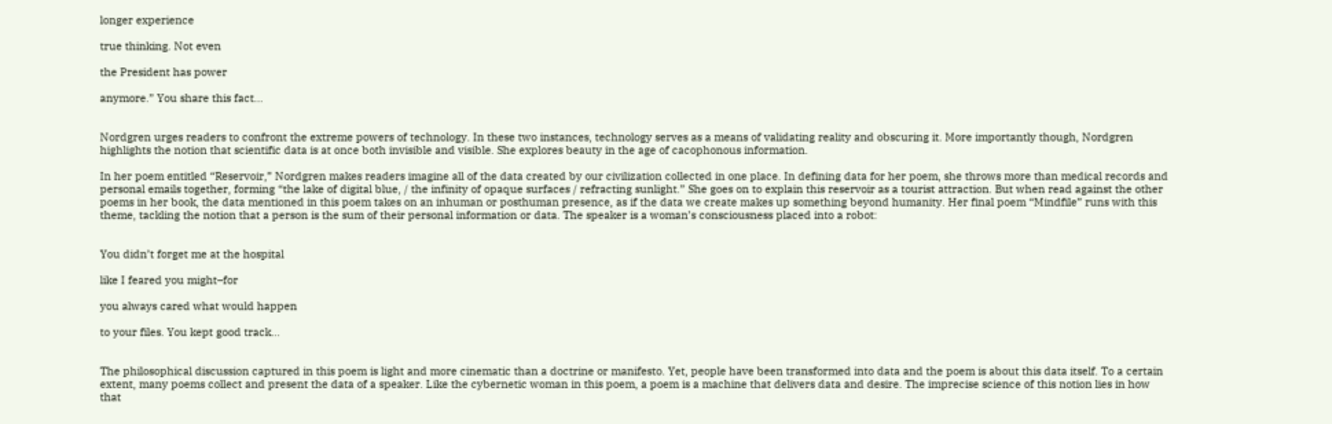longer experience

true thinking. Not even

the President has power

anymore.” You share this fact...


Nordgren urges readers to confront the extreme powers of technology. In these two instances, technology serves as a means of validating reality and obscuring it. More importantly though, Nordgren highlights the notion that scientific data is at once both invisible and visible. She explores beauty in the age of cacophonous information.

In her poem entitled “Reservoir,” Nordgren makes readers imagine all of the data created by our civilization collected in one place. In defining data for her poem, she throws more than medical records and personal emails together, forming “the lake of digital blue, / the infinity of opaque surfaces / refracting sunlight.” She goes on to explain this reservoir as a tourist attraction. But when read against the other poems in her book, the data mentioned in this poem takes on an inhuman or posthuman presence, as if the data we create makes up something beyond humanity. Her final poem “Mindfile” runs with this theme, tackling the notion that a person is the sum of their personal information or data. The speaker is a woman’s consciousness placed into a robot:


You didn’t forget me at the hospital

like I feared you might–for

you always cared what would happen

to your files. You kept good track...


The philosophical discussion captured in this poem is light and more cinematic than a doctrine or manifesto. Yet, people have been transformed into data and the poem is about this data itself. To a certain extent, many poems collect and present the data of a speaker. Like the cybernetic woman in this poem, a poem is a machine that delivers data and desire. The imprecise science of this notion lies in how that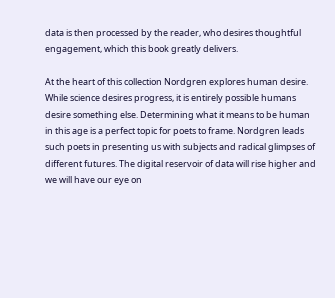data is then processed by the reader, who desires thoughtful engagement, which this book greatly delivers.

At the heart of this collection Nordgren explores human desire. While science desires progress, it is entirely possible humans desire something else. Determining what it means to be human in this age is a perfect topic for poets to frame. Nordgren leads such poets in presenting us with subjects and radical glimpses of different futures. The digital reservoir of data will rise higher and we will have our eye on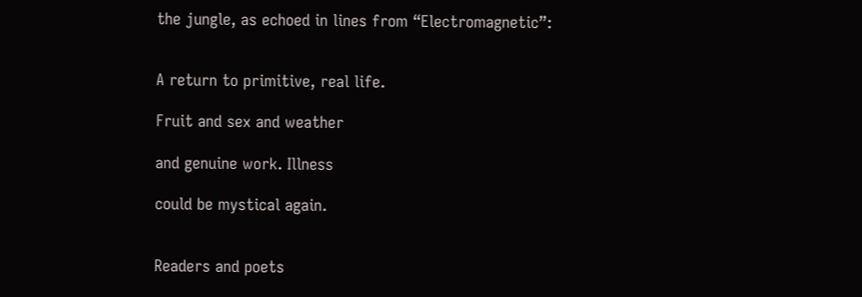the jungle, as echoed in lines from “Electromagnetic”:


A return to primitive, real life.

Fruit and sex and weather

and genuine work. Illness

could be mystical again.


Readers and poets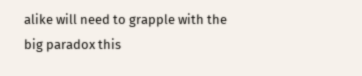alike will need to grapple with the big paradox this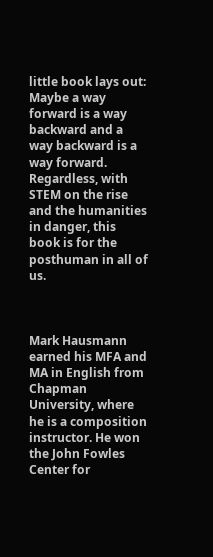little book lays out: Maybe a way forward is a way backward and a way backward is a way forward. Regardless, with STEM on the rise and the humanities in danger, this book is for the posthuman in all of us.



Mark Hausmann earned his MFA and MA in English from Chapman University, where he is a composition instructor. He won the John Fowles Center for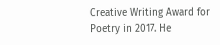Creative Writing Award for Poetry in 2017. He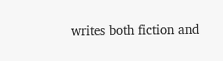writes both fiction and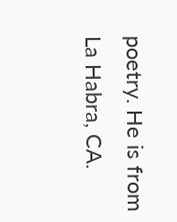poetry. He is from La Habra, CA.